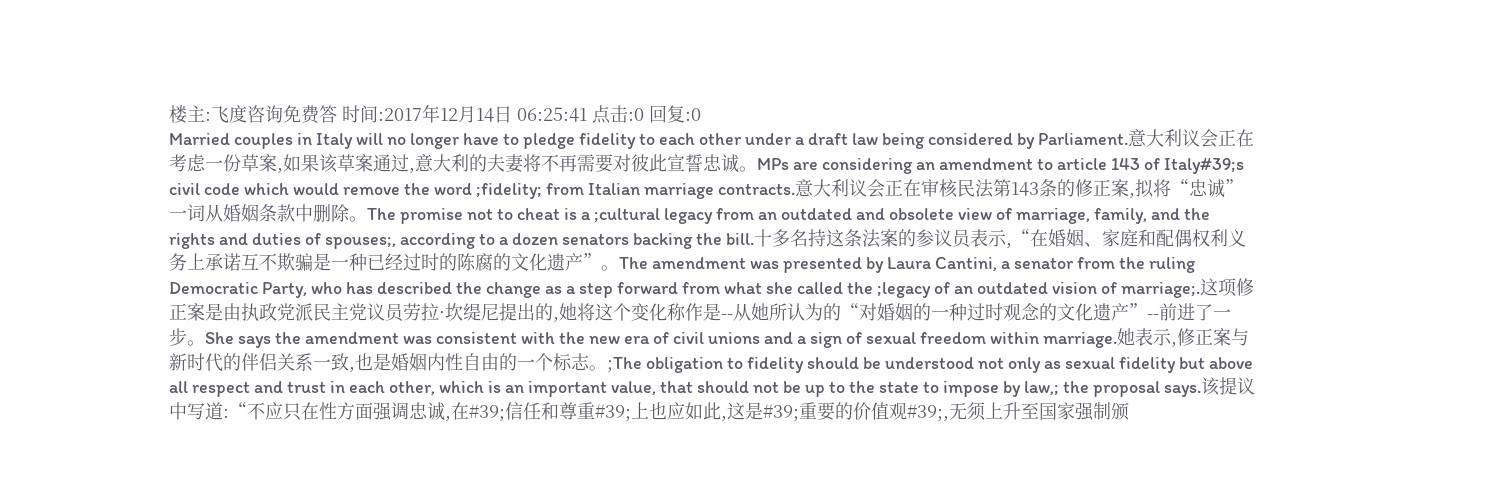楼主:飞度咨询免费答 时间:2017年12月14日 06:25:41 点击:0 回复:0
Married couples in Italy will no longer have to pledge fidelity to each other under a draft law being considered by Parliament.意大利议会正在考虑一份草案,如果该草案通过,意大利的夫妻将不再需要对彼此宣誓忠诚。MPs are considering an amendment to article 143 of Italy#39;s civil code which would remove the word ;fidelity; from Italian marriage contracts.意大利议会正在审核民法第143条的修正案,拟将“忠诚”一词从婚姻条款中删除。The promise not to cheat is a ;cultural legacy from an outdated and obsolete view of marriage, family, and the rights and duties of spouses;, according to a dozen senators backing the bill.十多名持这条法案的参议员表示,“在婚姻、家庭和配偶权利义务上承诺互不欺骗是一种已经过时的陈腐的文化遗产”。The amendment was presented by Laura Cantini, a senator from the ruling Democratic Party, who has described the change as a step forward from what she called the ;legacy of an outdated vision of marriage;.这项修正案是由执政党派民主党议员劳拉·坎缇尼提出的,她将这个变化称作是--从她所认为的“对婚姻的一种过时观念的文化遗产”--前进了一步。She says the amendment was consistent with the new era of civil unions and a sign of sexual freedom within marriage.她表示,修正案与新时代的伴侣关系一致,也是婚姻内性自由的一个标志。;The obligation to fidelity should be understood not only as sexual fidelity but above all respect and trust in each other, which is an important value, that should not be up to the state to impose by law,; the proposal says.该提议中写道:“不应只在性方面强调忠诚,在#39;信任和尊重#39;上也应如此,这是#39;重要的价值观#39;,无须上升至国家强制颁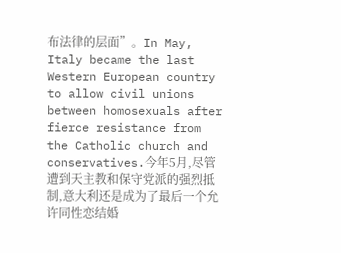布法律的层面”。In May, Italy became the last Western European country to allow civil unions between homosexuals after fierce resistance from the Catholic church and conservatives.今年5月,尽管遭到天主教和保守党派的强烈抵制,意大利还是成为了最后一个允许同性恋结婚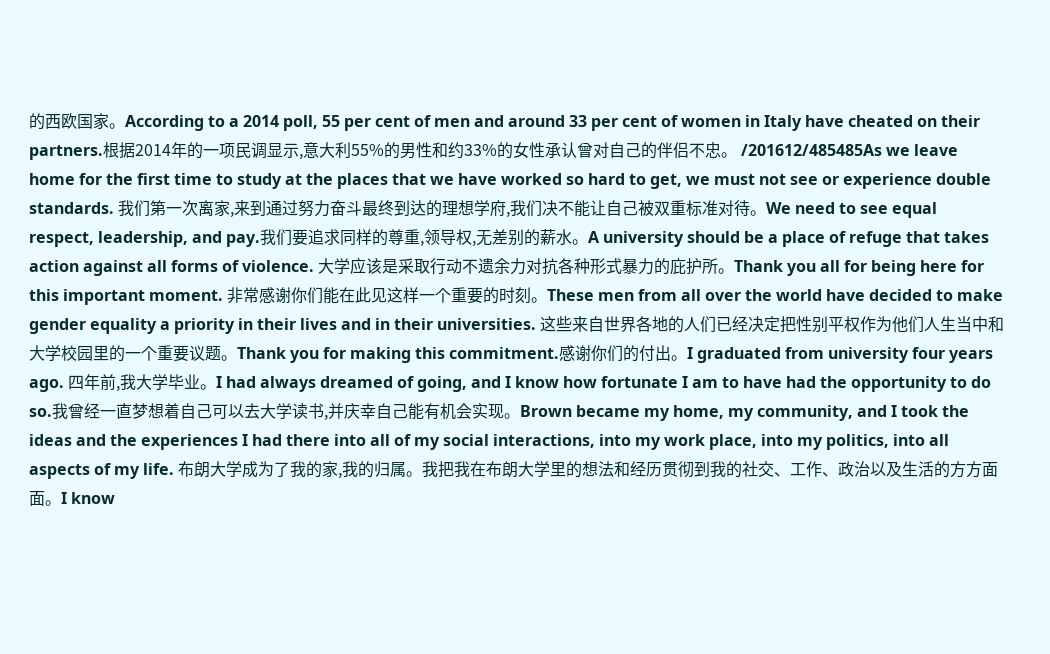的西欧国家。According to a 2014 poll, 55 per cent of men and around 33 per cent of women in Italy have cheated on their partners.根据2014年的一项民调显示,意大利55%的男性和约33%的女性承认曾对自己的伴侣不忠。 /201612/485485As we leave home for the first time to study at the places that we have worked so hard to get, we must not see or experience double standards. 我们第一次离家,来到通过努力奋斗最终到达的理想学府,我们决不能让自己被双重标准对待。We need to see equal respect, leadership, and pay.我们要追求同样的尊重,领导权,无差别的薪水。A university should be a place of refuge that takes action against all forms of violence. 大学应该是采取行动不遗余力对抗各种形式暴力的庇护所。Thank you all for being here for this important moment. 非常感谢你们能在此见这样一个重要的时刻。These men from all over the world have decided to make gender equality a priority in their lives and in their universities. 这些来自世界各地的人们已经决定把性别平权作为他们人生当中和大学校园里的一个重要议题。Thank you for making this commitment.感谢你们的付出。I graduated from university four years ago. 四年前,我大学毕业。I had always dreamed of going, and I know how fortunate I am to have had the opportunity to do so.我曾经一直梦想着自己可以去大学读书,并庆幸自己能有机会实现。Brown became my home, my community, and I took the ideas and the experiences I had there into all of my social interactions, into my work place, into my politics, into all aspects of my life. 布朗大学成为了我的家,我的归属。我把我在布朗大学里的想法和经历贯彻到我的社交、工作、政治以及生活的方方面面。I know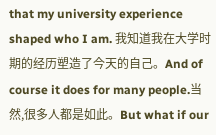that my university experience shaped who I am. 我知道我在大学时期的经历塑造了今天的自己。And of course it does for many people.当然,很多人都是如此。But what if our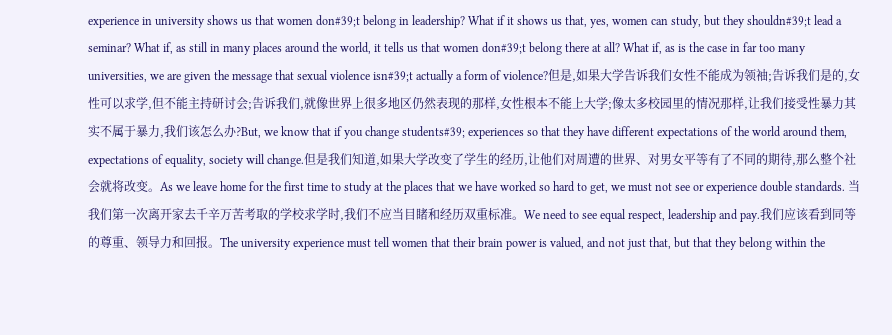experience in university shows us that women don#39;t belong in leadership? What if it shows us that, yes, women can study, but they shouldn#39;t lead a seminar? What if, as still in many places around the world, it tells us that women don#39;t belong there at all? What if, as is the case in far too many universities, we are given the message that sexual violence isn#39;t actually a form of violence?但是,如果大学告诉我们女性不能成为领袖;告诉我们是的,女性可以求学,但不能主持研讨会;告诉我们,就像世界上很多地区仍然表现的那样,女性根本不能上大学;像太多校园里的情况那样,让我们接受性暴力其实不属于暴力,我们该怎么办?But, we know that if you change students#39; experiences so that they have different expectations of the world around them, expectations of equality, society will change.但是我们知道,如果大学改变了学生的经历,让他们对周遭的世界、对男女平等有了不同的期待,那么整个社会就将改变。As we leave home for the first time to study at the places that we have worked so hard to get, we must not see or experience double standards. 当我们第一次离开家去千辛万苦考取的学校求学时,我们不应当目睹和经历双重标准。We need to see equal respect, leadership and pay.我们应该看到同等的尊重、领导力和回报。The university experience must tell women that their brain power is valued, and not just that, but that they belong within the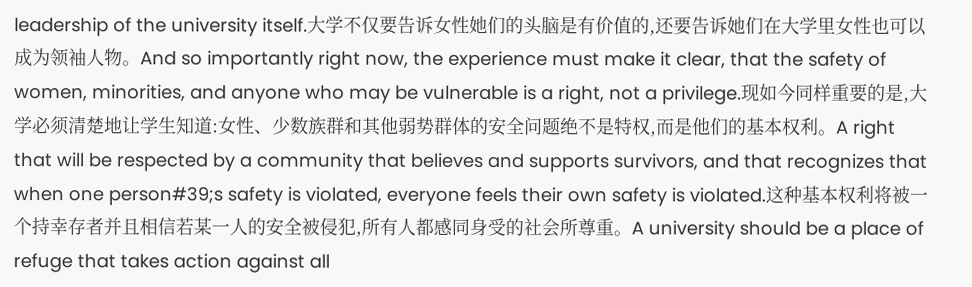leadership of the university itself.大学不仅要告诉女性她们的头脑是有价值的,还要告诉她们在大学里女性也可以成为领袖人物。And so importantly right now, the experience must make it clear, that the safety of women, minorities, and anyone who may be vulnerable is a right, not a privilege.现如今同样重要的是,大学必须清楚地让学生知道:女性、少数族群和其他弱势群体的安全问题绝不是特权,而是他们的基本权利。A right that will be respected by a community that believes and supports survivors, and that recognizes that when one person#39;s safety is violated, everyone feels their own safety is violated.这种基本权利将被一个持幸存者并且相信若某一人的安全被侵犯,所有人都感同身受的社会所尊重。A university should be a place of refuge that takes action against all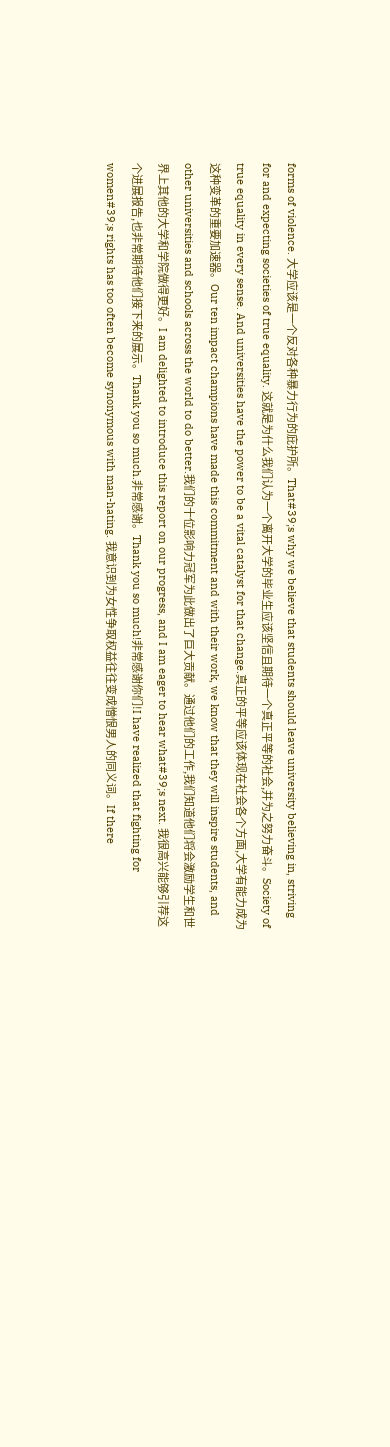forms of violence. 大学应该是一个反对各种暴力行为的庇护所。That#39;s why we believe that students should leave university believing in, striving for and expecting societies of true equality. 这就是为什么我们认为一个离开大学的毕业生应该坚信且期待一个真正平等的社会,并为之努力奋斗。Society of true equality in every sense. And universities have the power to be a vital catalyst for that change.真正的平等应该体现在社会各个方面,大学有能力成为这种变革的重要加速器。Our ten impact champions have made this commitment and with their work, we know that they will inspire students, and other universities and schools across the world to do better.我们的十位影响力冠军为此做出了巨大贡献。通过他们的工作,我们知道他们将会激励学生和世界上其他的大学和学院做得更好。I am delighted to introduce this report on our progress, and I am eager to hear what#39;s next. 我很高兴能够引荐这个进展报告,也非常期待他们接下来的展示。Thank you so much.非常感谢。Thank you so much!非常感谢你们!I have realized that fighting for women#39;s rights has too often become synonymous with man-hating. 我意识到为女性争取权益往往变成憎恨男人的同义词。If there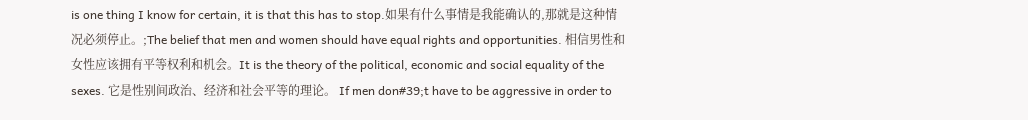is one thing I know for certain, it is that this has to stop.如果有什么事情是我能确认的,那就是这种情况必须停止。;The belief that men and women should have equal rights and opportunities. 相信男性和女性应该拥有平等权利和机会。It is the theory of the political, economic and social equality of the sexes. 它是性别间政治、经济和社会平等的理论。 If men don#39;t have to be aggressive in order to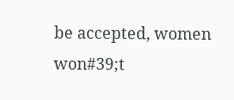be accepted, women won#39;t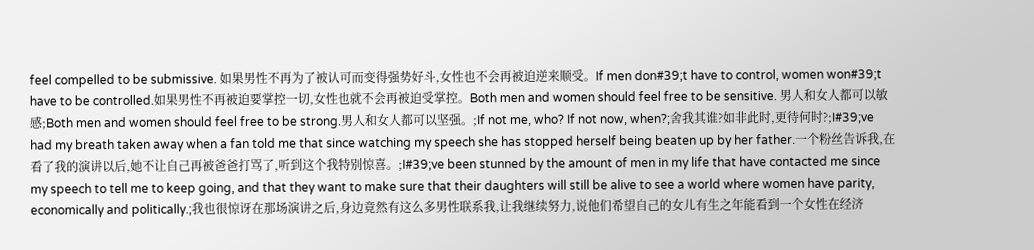feel compelled to be submissive. 如果男性不再为了被认可而变得强势好斗,女性也不会再被迫逆来顺受。If men don#39;t have to control, women won#39;t have to be controlled.如果男性不再被迫要掌控一切,女性也就不会再被迫受掌控。Both men and women should feel free to be sensitive. 男人和女人都可以敏感;Both men and women should feel free to be strong.男人和女人都可以坚强。;If not me, who? If not now, when?;舍我其谁?如非此时,更待何时?;I#39;ve had my breath taken away when a fan told me that since watching my speech she has stopped herself being beaten up by her father.一个粉丝告诉我,在看了我的演讲以后,她不让自己再被爸爸打骂了,听到这个我特别惊喜。;I#39;ve been stunned by the amount of men in my life that have contacted me since my speech to tell me to keep going, and that they want to make sure that their daughters will still be alive to see a world where women have parity, economically and politically.;我也很惊讶在那场演讲之后,身边竟然有这么多男性联系我,让我继续努力,说他们希望自己的女儿有生之年能看到一个女性在经济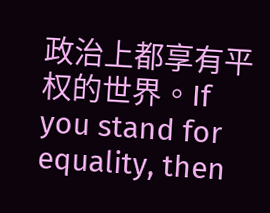政治上都享有平权的世界。If you stand for equality, then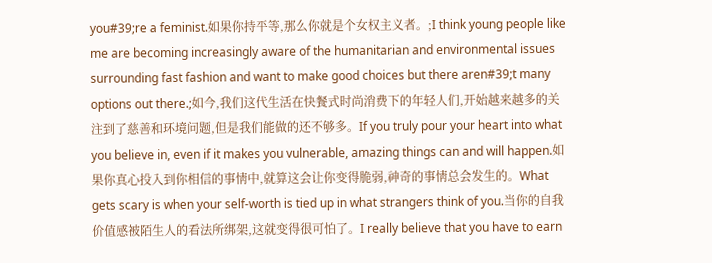you#39;re a feminist.如果你持平等,那么你就是个女权主义者。;I think young people like me are becoming increasingly aware of the humanitarian and environmental issues surrounding fast fashion and want to make good choices but there aren#39;t many options out there.;如今,我们这代生活在快餐式时尚消费下的年轻人们,开始越来越多的关注到了慈善和环境问题,但是我们能做的还不够多。If you truly pour your heart into what you believe in, even if it makes you vulnerable, amazing things can and will happen.如果你真心投入到你相信的事情中,就算这会让你变得脆弱,神奇的事情总会发生的。What gets scary is when your self-worth is tied up in what strangers think of you.当你的自我价值感被陌生人的看法所绑架,这就变得很可怕了。I really believe that you have to earn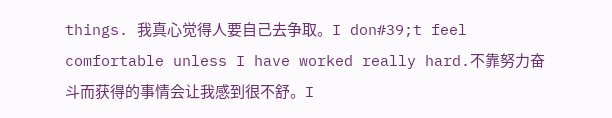things. 我真心觉得人要自己去争取。I don#39;t feel comfortable unless I have worked really hard.不靠努力奋斗而获得的事情会让我感到很不舒。I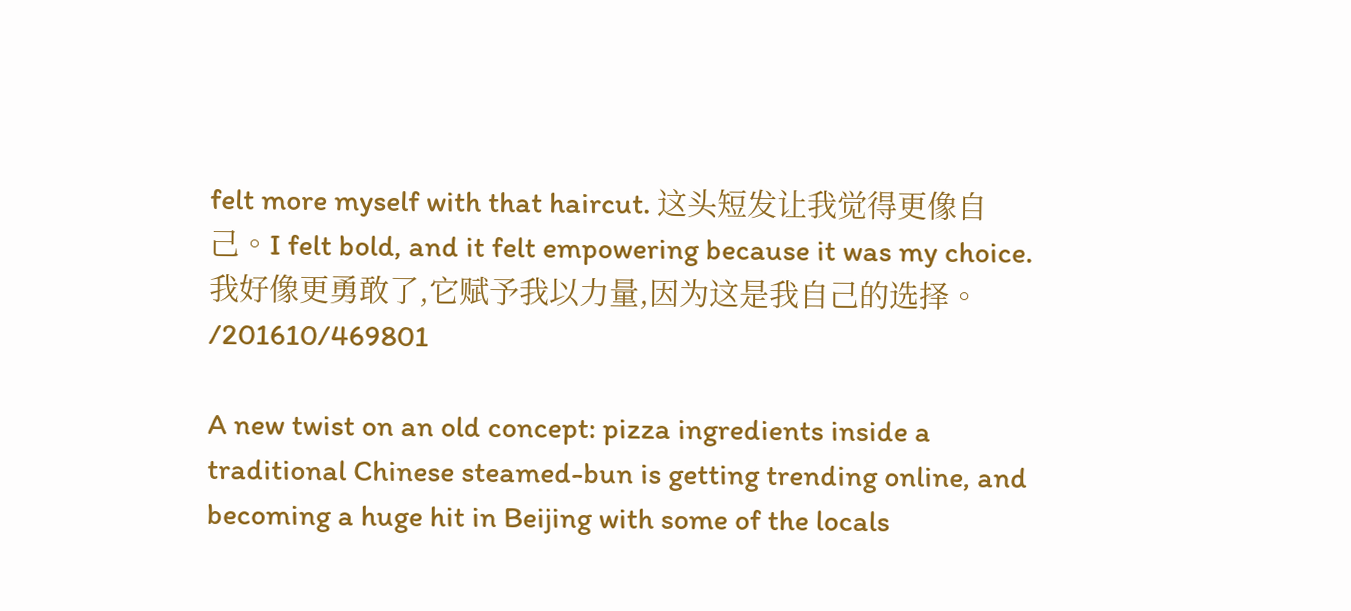felt more myself with that haircut. 这头短发让我觉得更像自己。I felt bold, and it felt empowering because it was my choice.我好像更勇敢了,它赋予我以力量,因为这是我自己的选择。 /201610/469801

A new twist on an old concept: pizza ingredients inside a traditional Chinese steamed-bun is getting trending online, and becoming a huge hit in Beijing with some of the locals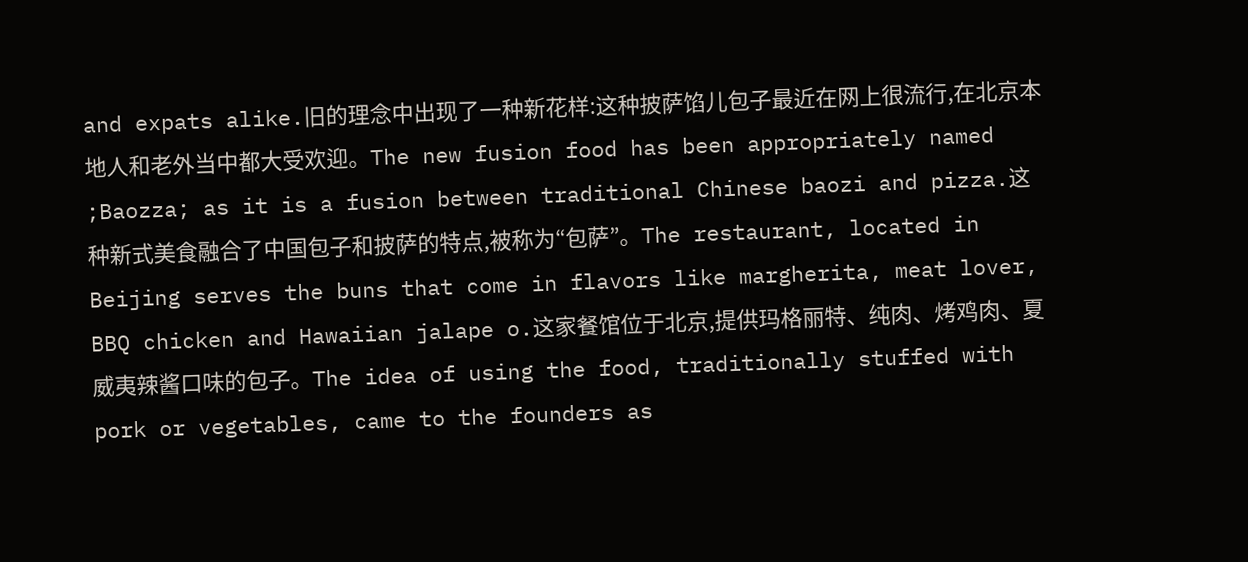and expats alike.旧的理念中出现了一种新花样:这种披萨馅儿包子最近在网上很流行,在北京本地人和老外当中都大受欢迎。The new fusion food has been appropriately named ;Baozza; as it is a fusion between traditional Chinese baozi and pizza.这种新式美食融合了中国包子和披萨的特点,被称为“包萨”。The restaurant, located in Beijing serves the buns that come in flavors like margherita, meat lover, BBQ chicken and Hawaiian jalape o.这家餐馆位于北京,提供玛格丽特、纯肉、烤鸡肉、夏威夷辣酱口味的包子。The idea of using the food, traditionally stuffed with pork or vegetables, came to the founders as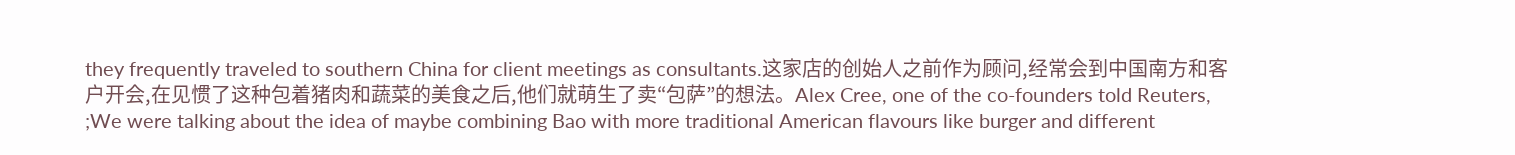they frequently traveled to southern China for client meetings as consultants.这家店的创始人之前作为顾问,经常会到中国南方和客户开会,在见惯了这种包着猪肉和蔬菜的美食之后,他们就萌生了卖“包萨”的想法。Alex Cree, one of the co-founders told Reuters, ;We were talking about the idea of maybe combining Bao with more traditional American flavours like burger and different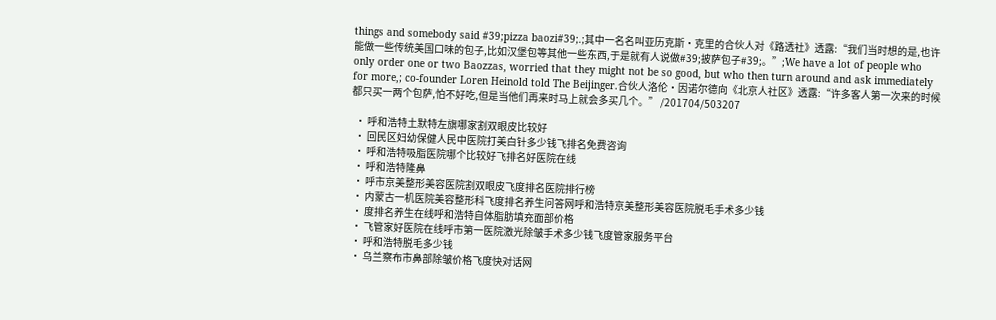things and somebody said #39;pizza baozi#39;.;其中一名名叫亚历克斯·克里的合伙人对《路透社》透露:“我们当时想的是,也许能做一些传统美国口味的包子,比如汉堡包等其他一些东西,于是就有人说做#39;披萨包子#39;。”;We have a lot of people who only order one or two Baozzas, worried that they might not be so good, but who then turn around and ask immediately for more,; co-founder Loren Heinold told The Beijinger.合伙人洛伦·因诺尔德向《北京人社区》透露:“许多客人第一次来的时候都只买一两个包萨,怕不好吃,但是当他们再来时马上就会多买几个。” /201704/503207

  • 呼和浩特土默特左旗哪家割双眼皮比较好
  • 回民区妇幼保健人民中医院打美白针多少钱飞排名免费咨询
  • 呼和浩特吸脂医院哪个比较好飞排名好医院在线
  • 呼和浩特隆鼻
  • 呼市京美整形美容医院割双眼皮飞度排名医院排行榜
  • 内蒙古一机医院美容整形科飞度排名养生问答网呼和浩特京美整形美容医院脱毛手术多少钱
  • 度排名养生在线呼和浩特自体脂肪填充面部价格
  • 飞管家好医院在线呼市第一医院激光除皱手术多少钱飞度管家服务平台
  • 呼和浩特脱毛多少钱
  • 乌兰察布市鼻部除皱价格飞度快对话网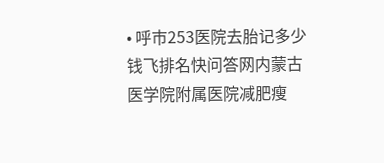• 呼市253医院去胎记多少钱飞排名快问答网内蒙古医学院附属医院减肥瘦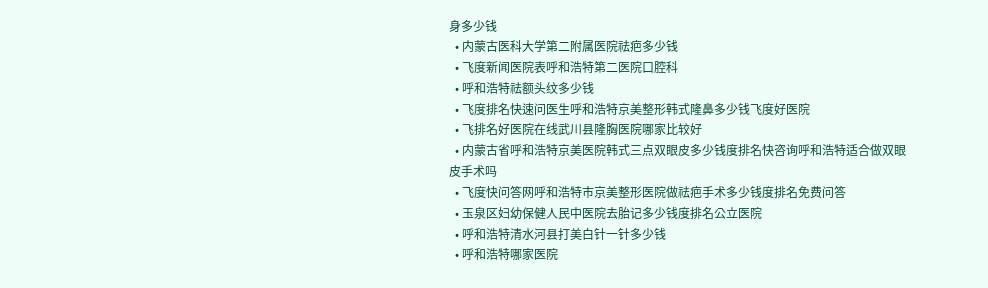身多少钱
  • 内蒙古医科大学第二附属医院祛疤多少钱
  • 飞度新闻医院表呼和浩特第二医院口腔科
  • 呼和浩特祛额头纹多少钱
  • 飞度排名快速问医生呼和浩特京美整形韩式隆鼻多少钱飞度好医院
  • 飞排名好医院在线武川县隆胸医院哪家比较好
  • 内蒙古省呼和浩特京美医院韩式三点双眼皮多少钱度排名快咨询呼和浩特适合做双眼皮手术吗
  • 飞度快问答网呼和浩特市京美整形医院做祛疤手术多少钱度排名免费问答
  • 玉泉区妇幼保健人民中医院去胎记多少钱度排名公立医院
  • 呼和浩特清水河县打美白针一针多少钱
  • 呼和浩特哪家医院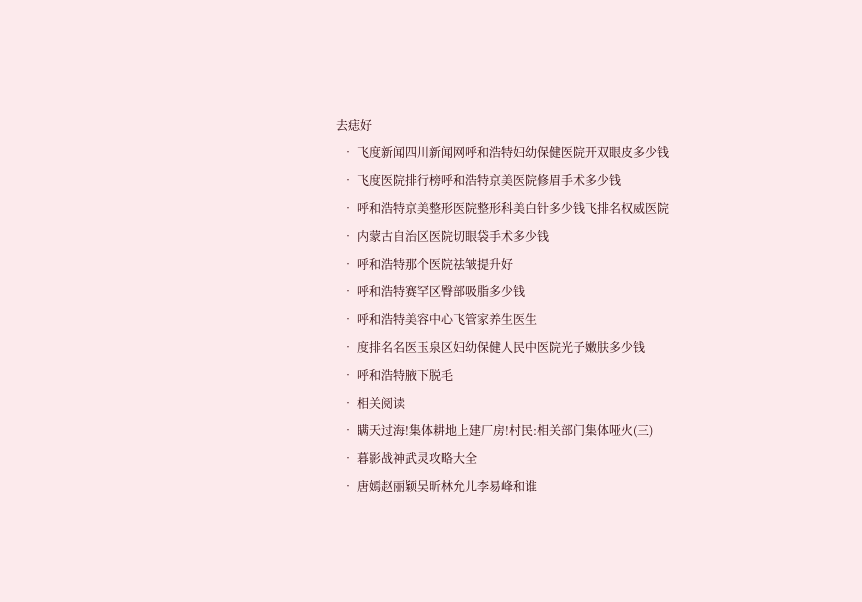去痣好
  • 飞度新闻四川新闻网呼和浩特妇幼保健医院开双眼皮多少钱
  • 飞度医院排行榜呼和浩特京美医院修眉手术多少钱
  • 呼和浩特京美整形医院整形科美白针多少钱飞排名权威医院
  • 内蒙古自治区医院切眼袋手术多少钱
  • 呼和浩特那个医院祛皱提升好
  • 呼和浩特赛罕区臀部吸脂多少钱
  • 呼和浩特美容中心飞管家养生医生
  • 度排名名医玉泉区妇幼保健人民中医院光子嫩肤多少钱
  • 呼和浩特腋下脱毛
  • 相关阅读
  • 瞒天过海!集体耕地上建厂房!村民:相关部门集体哑火(三)
  • 暮影战神武灵攻略大全
  • 唐嫣赵丽颖吴昕林允儿李易峰和谁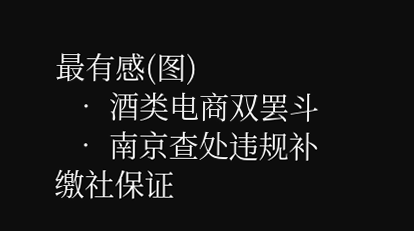最有感(图)
  • 酒类电商双罢斗
  • 南京查处违规补缴社保证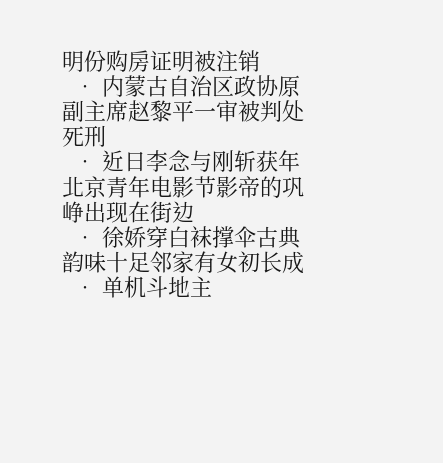明份购房证明被注销
  • 内蒙古自治区政协原副主席赵黎平一审被判处死刑
  • 近日李念与刚斩获年北京青年电影节影帝的巩峥出现在街边
  • 徐娇穿白袜撑伞古典韵味十足邻家有女初长成
  • 单机斗地主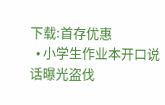下载:首存优惠
  • 小学生作业本开口说话曝光盗伐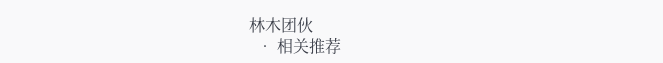林木团伙
  • 相关推荐